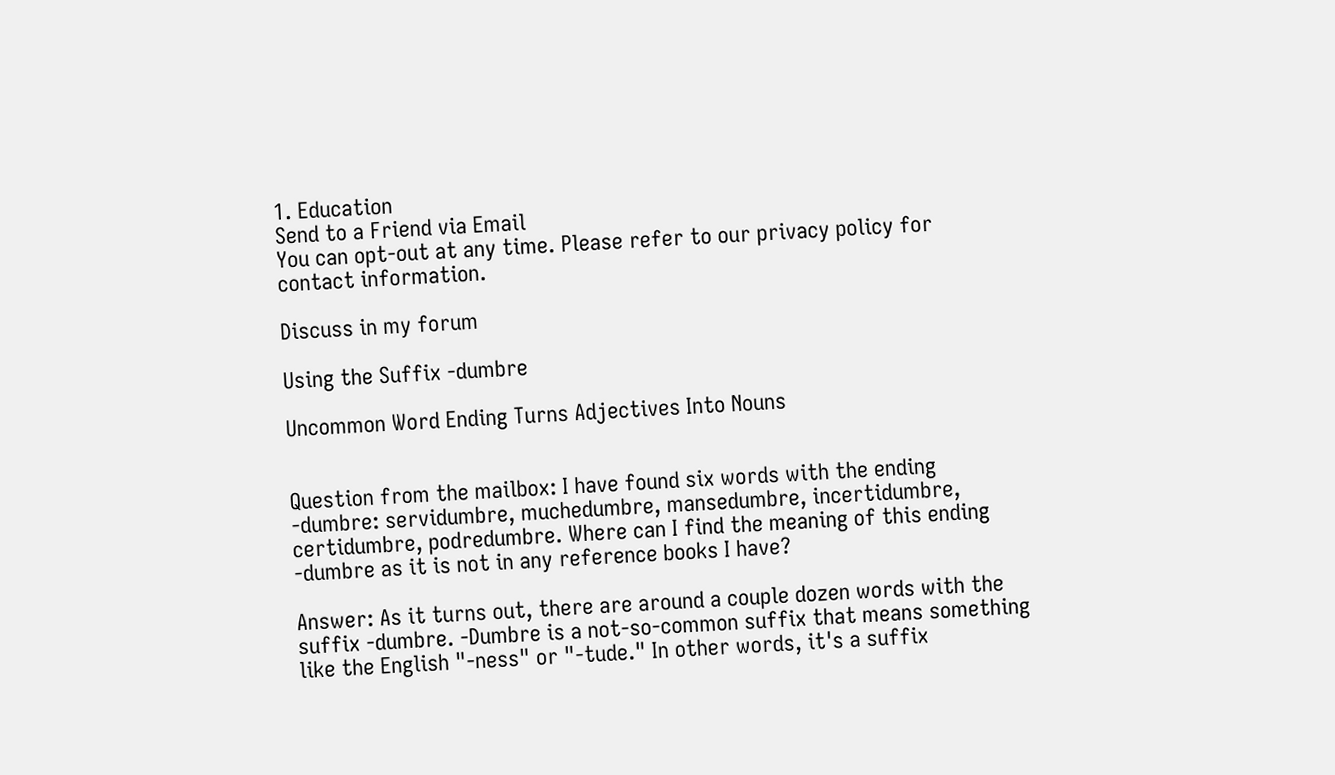1. Education
Send to a Friend via Email
You can opt-out at any time. Please refer to our privacy policy for contact information.

Discuss in my forum

Using the Suffix -dumbre

Uncommon Word Ending Turns Adjectives Into Nouns


Question from the mailbox: I have found six words with the ending -dumbre: servidumbre, muchedumbre, mansedumbre, incertidumbre, certidumbre, podredumbre. Where can I find the meaning of this ending -dumbre as it is not in any reference books I have?

Answer: As it turns out, there are around a couple dozen words with the suffix -dumbre. -Dumbre is a not-so-common suffix that means something like the English "-ness" or "-tude." In other words, it's a suffix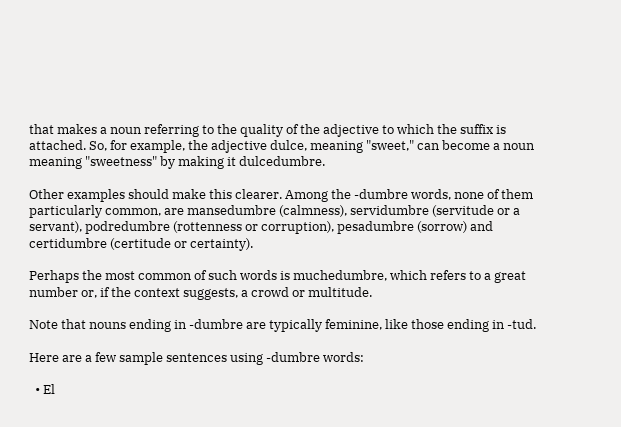that makes a noun referring to the quality of the adjective to which the suffix is attached. So, for example, the adjective dulce, meaning "sweet," can become a noun meaning "sweetness" by making it dulcedumbre.

Other examples should make this clearer. Among the -dumbre words, none of them particularly common, are mansedumbre (calmness), servidumbre (servitude or a servant), podredumbre (rottenness or corruption), pesadumbre (sorrow) and certidumbre (certitude or certainty).

Perhaps the most common of such words is muchedumbre, which refers to a great number or, if the context suggests, a crowd or multitude.

Note that nouns ending in -dumbre are typically feminine, like those ending in -tud.

Here are a few sample sentences using -dumbre words:

  • El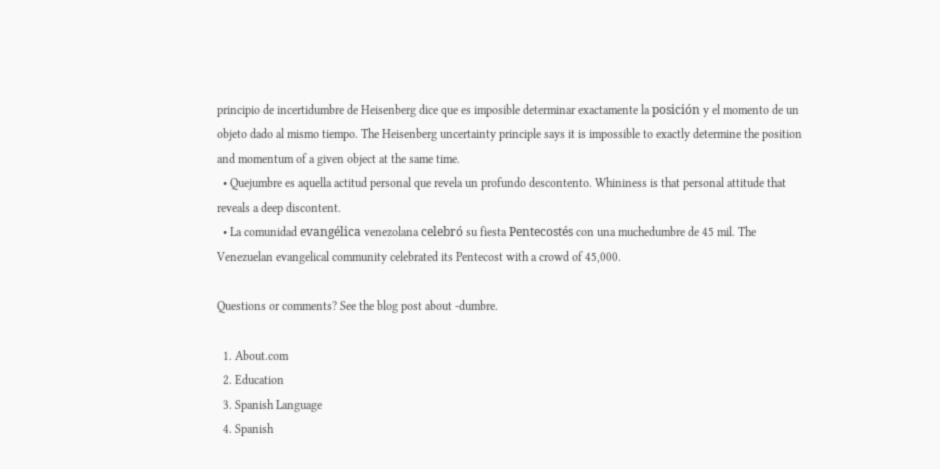principio de incertidumbre de Heisenberg dice que es imposible determinar exactamente la posición y el momento de un objeto dado al mismo tiempo. The Heisenberg uncertainty principle says it is impossible to exactly determine the position and momentum of a given object at the same time.
  • Quejumbre es aquella actitud personal que revela un profundo descontento. Whininess is that personal attitude that reveals a deep discontent.
  • La comunidad evangélica venezolana celebró su fiesta Pentecostés con una muchedumbre de 45 mil. The Venezuelan evangelical community celebrated its Pentecost with a crowd of 45,000.

Questions or comments? See the blog post about -dumbre.

  1. About.com
  2. Education
  3. Spanish Language
  4. Spanish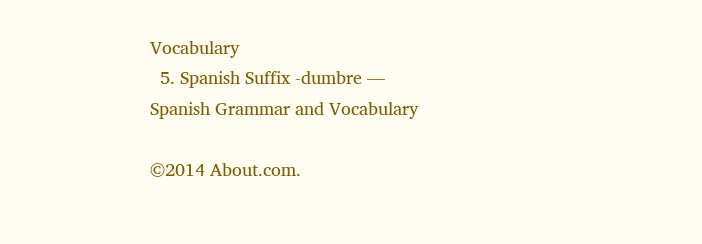Vocabulary
  5. Spanish Suffix -dumbre — Spanish Grammar and Vocabulary

©2014 About.com.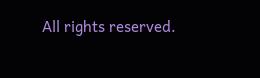All rights reserved.